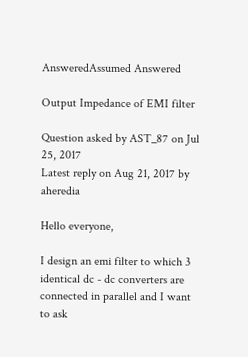AnsweredAssumed Answered

Output Impedance of EMI filter

Question asked by AST_87 on Jul 25, 2017
Latest reply on Aug 21, 2017 by aheredia

Hello everyone,

I design an emi filter to which 3 identical dc - dc converters are connected in parallel and I want to ask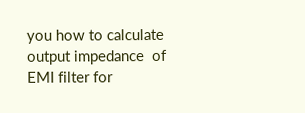you how to calculate output impedance  of EMI filter for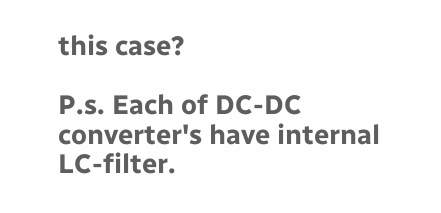this case?

P.s. Each of DC-DC converter's have internal LC-filter.